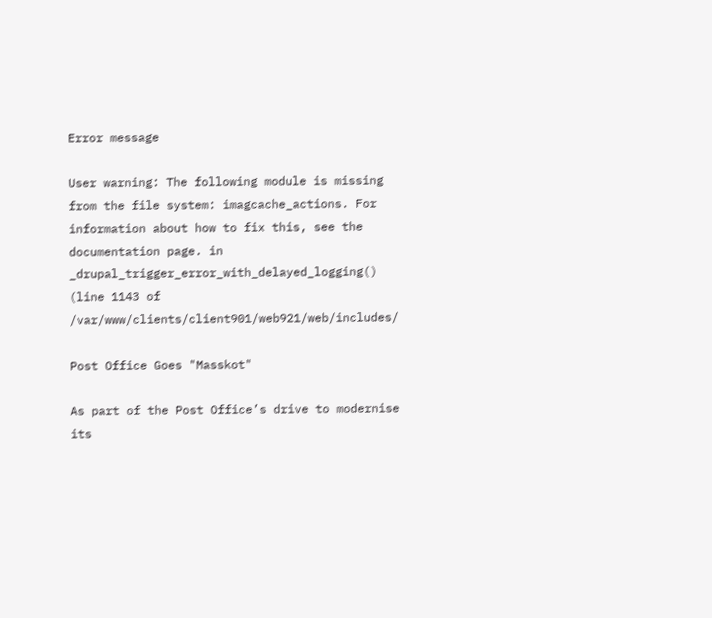Error message

User warning: The following module is missing from the file system: imagcache_actions. For information about how to fix this, see the documentation page. in _drupal_trigger_error_with_delayed_logging() (line 1143 of /var/www/clients/client901/web921/web/includes/

Post Office Goes "Masskot"

As part of the Post Office’s drive to modernise its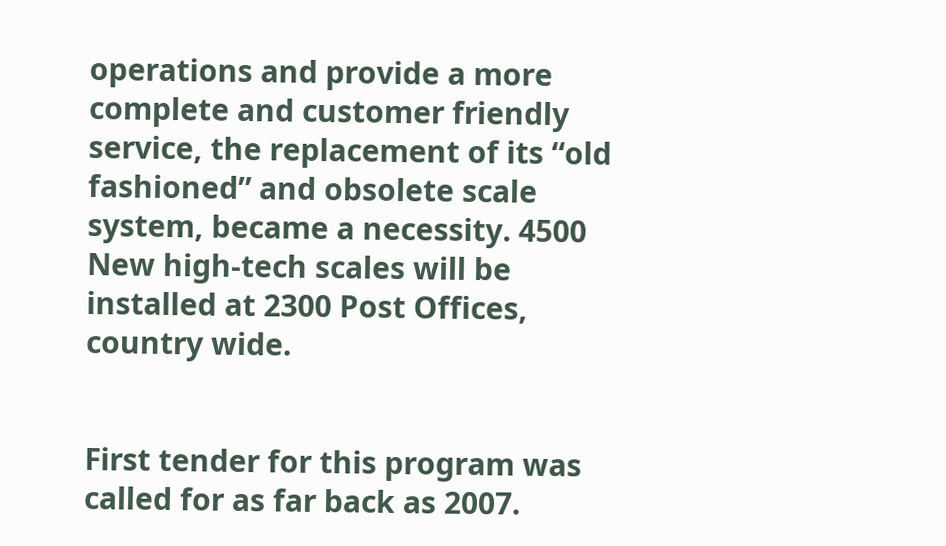operations and provide a more complete and customer friendly service, the replacement of its “old fashioned” and obsolete scale system, became a necessity. 4500 New high-tech scales will be installed at 2300 Post Offices, country wide.


First tender for this program was called for as far back as 2007.